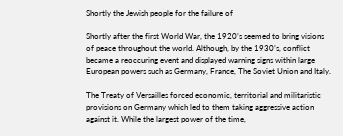Shortly the Jewish people for the failure of

Shortly after the first World War, the 1920’s seemed to bring visions of peace throughout the world. Although, by the 1930’s, conflict became a reoccuring event and displayed warning signs within large European powers such as Germany, France, The Soviet Union and Italy.

The Treaty of Versailles forced economic, territorial and militaristic provisions on Germany which led to them taking aggressive action against it. While the largest power of the time,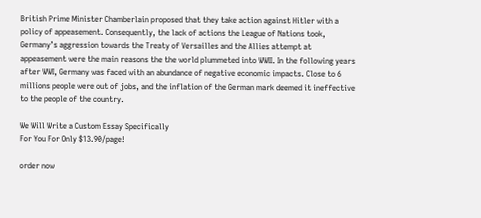British Prime Minister Chamberlain proposed that they take action against Hitler with a policy of appeasement. Consequently, the lack of actions the League of Nations took, Germany’s aggression towards the Treaty of Versailles and the Allies attempt at appeasement were the main reasons the the world plummeted into WWII. In the following years after WWI, Germany was faced with an abundance of negative economic impacts. Close to 6 millions people were out of jobs, and the inflation of the German mark deemed it ineffective to the people of the country.

We Will Write a Custom Essay Specifically
For You For Only $13.90/page!

order now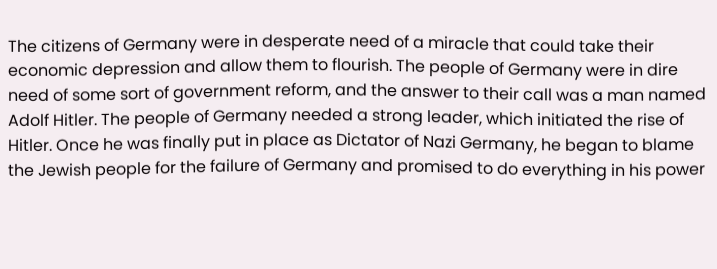The citizens of Germany were in desperate need of a miracle that could take their economic depression and allow them to flourish. The people of Germany were in dire need of some sort of government reform, and the answer to their call was a man named Adolf Hitler. The people of Germany needed a strong leader, which initiated the rise of Hitler. Once he was finally put in place as Dictator of Nazi Germany, he began to blame the Jewish people for the failure of Germany and promised to do everything in his power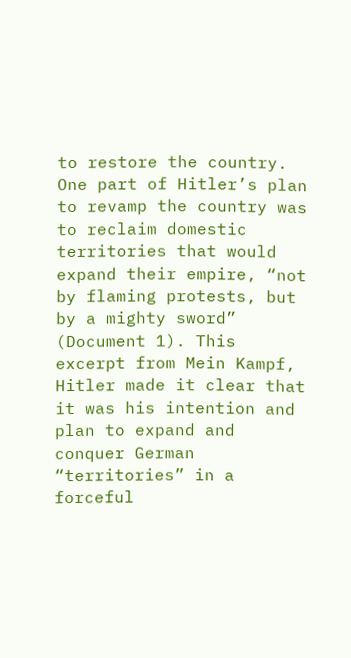to restore the country. One part of Hitler’s plan to revamp the country was to reclaim domestic territories that would expand their empire, “not by flaming protests, but by a mighty sword” (Document 1). This excerpt from Mein Kampf, Hitler made it clear that it was his intention and plan to expand and conquer German “territories” in a forceful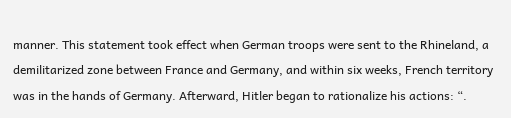manner. This statement took effect when German troops were sent to the Rhineland, a demilitarized zone between France and Germany, and within six weeks, French territory was in the hands of Germany. Afterward, Hitler began to rationalize his actions: “.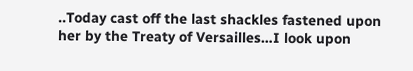..Today cast off the last shackles fastened upon her by the Treaty of Versailles…I look upon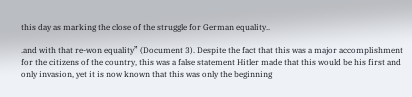this day as marking the close of the struggle for German equality..

.and with that re-won equality” (Document 3). Despite the fact that this was a major accomplishment for the citizens of the country, this was a false statement Hitler made that this would be his first and only invasion, yet it is now known that this was only the beginning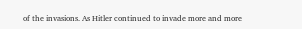of the invasions. As Hitler continued to invade more and more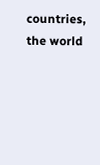countries, the world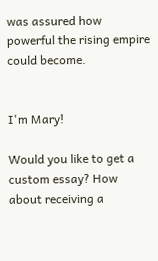was assured how powerful the rising empire could become.


I'm Mary!

Would you like to get a custom essay? How about receiving a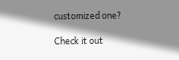customized one?

Check it out